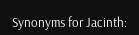Synonyms for Jacinth: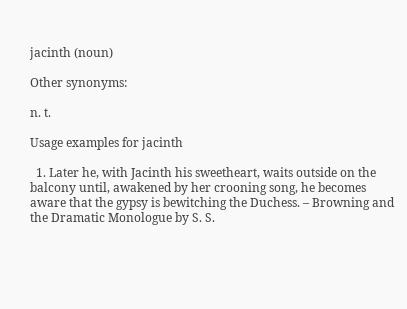jacinth (noun)

Other synonyms:

n. t.

Usage examples for jacinth

  1. Later he, with Jacinth his sweetheart, waits outside on the balcony until, awakened by her crooning song, he becomes aware that the gypsy is bewitching the Duchess. – Browning and the Dramatic Monologue by S. S.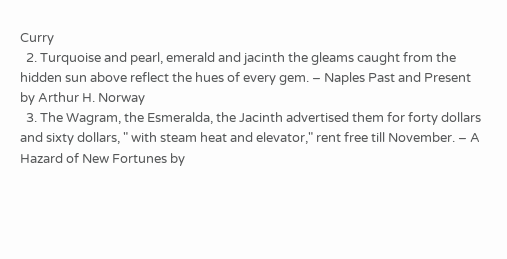Curry
  2. Turquoise and pearl, emerald and jacinth the gleams caught from the hidden sun above reflect the hues of every gem. – Naples Past and Present by Arthur H. Norway
  3. The Wagram, the Esmeralda, the Jacinth advertised them for forty dollars and sixty dollars, " with steam heat and elevator," rent free till November. – A Hazard of New Fortunes by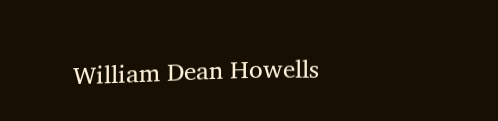William Dean Howells